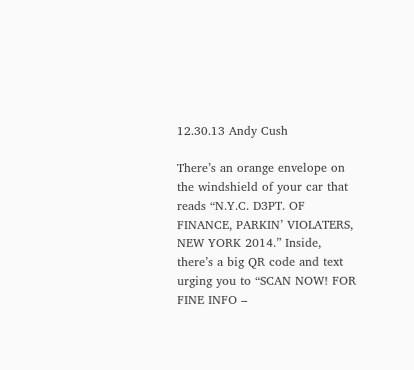12.30.13 Andy Cush

There’s an orange envelope on the windshield of your car that reads “N.Y.C. D3PT. OF FINANCE, PARKIN’ VIOLATERS, NEW YORK 2014.” Inside, there’s a big QR code and text urging you to “SCAN NOW! FOR FINE INFO –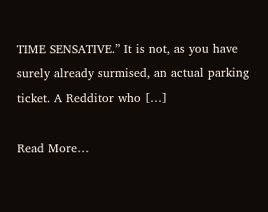TIME SENSATIVE.” It is not, as you have surely already surmised, an actual parking ticket. A Redditor who […]

Read More…